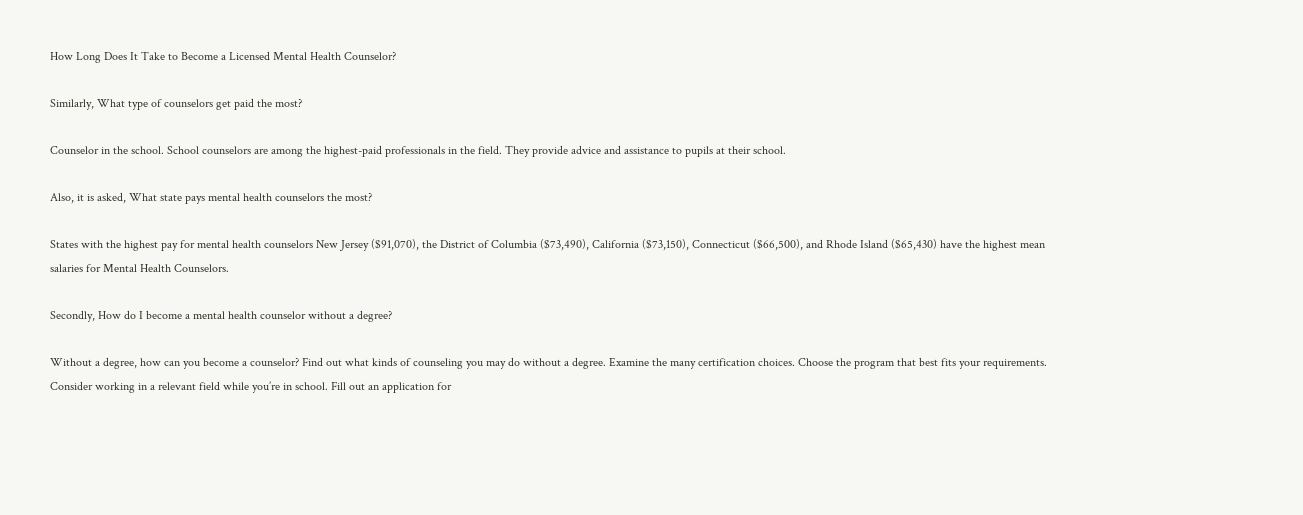How Long Does It Take to Become a Licensed Mental Health Counselor?

Similarly, What type of counselors get paid the most?

Counselor in the school. School counselors are among the highest-paid professionals in the field. They provide advice and assistance to pupils at their school.

Also, it is asked, What state pays mental health counselors the most?

States with the highest pay for mental health counselors New Jersey ($91,070), the District of Columbia ($73,490), California ($73,150), Connecticut ($66,500), and Rhode Island ($65,430) have the highest mean salaries for Mental Health Counselors.

Secondly, How do I become a mental health counselor without a degree?

Without a degree, how can you become a counselor? Find out what kinds of counseling you may do without a degree. Examine the many certification choices. Choose the program that best fits your requirements. Consider working in a relevant field while you’re in school. Fill out an application for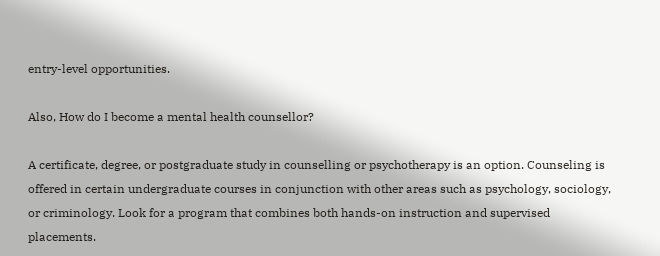entry-level opportunities.

Also, How do I become a mental health counsellor?

A certificate, degree, or postgraduate study in counselling or psychotherapy is an option. Counseling is offered in certain undergraduate courses in conjunction with other areas such as psychology, sociology, or criminology. Look for a program that combines both hands-on instruction and supervised placements.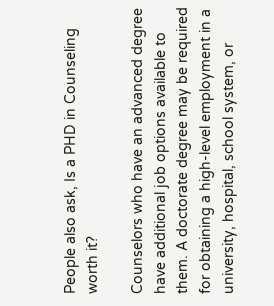People also ask, Is a PHD in Counseling worth it?

Counselors who have an advanced degree have additional job options available to them. A doctorate degree may be required for obtaining a high-level employment in a university, hospital, school system, or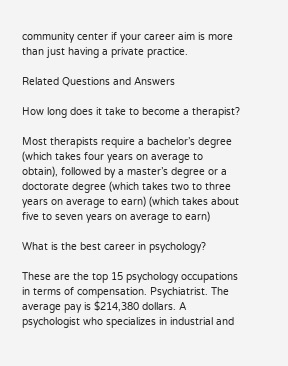community center if your career aim is more than just having a private practice.

Related Questions and Answers

How long does it take to become a therapist?

Most therapists require a bachelor’s degree (which takes four years on average to obtain), followed by a master’s degree or a doctorate degree (which takes two to three years on average to earn) (which takes about five to seven years on average to earn)

What is the best career in psychology?

These are the top 15 psychology occupations in terms of compensation. Psychiatrist. The average pay is $214,380 dollars. A psychologist who specializes in industrial and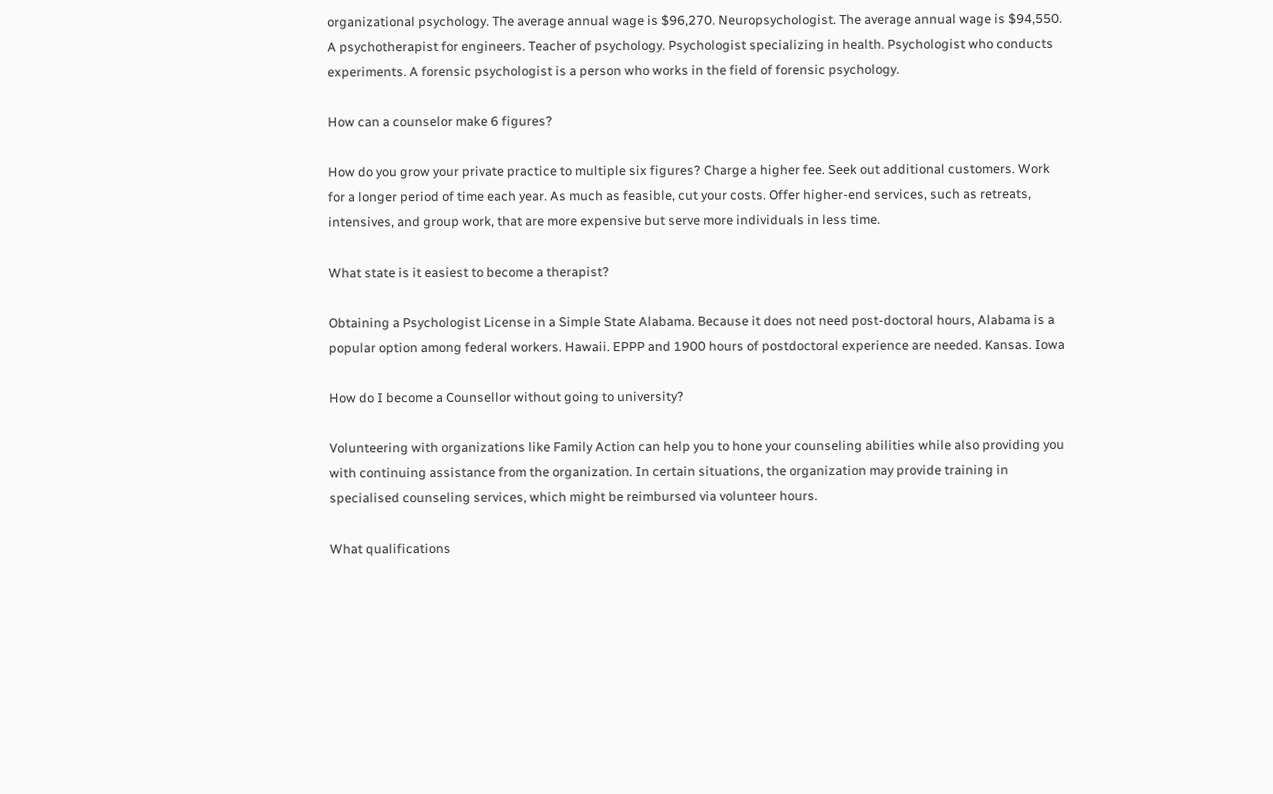organizational psychology. The average annual wage is $96,270. Neuropsychologist. The average annual wage is $94,550. A psychotherapist for engineers. Teacher of psychology. Psychologist specializing in health. Psychologist who conducts experiments. A forensic psychologist is a person who works in the field of forensic psychology.

How can a counselor make 6 figures?

How do you grow your private practice to multiple six figures? Charge a higher fee. Seek out additional customers. Work for a longer period of time each year. As much as feasible, cut your costs. Offer higher-end services, such as retreats, intensives, and group work, that are more expensive but serve more individuals in less time.

What state is it easiest to become a therapist?

Obtaining a Psychologist License in a Simple State Alabama. Because it does not need post-doctoral hours, Alabama is a popular option among federal workers. Hawaii. EPPP and 1900 hours of postdoctoral experience are needed. Kansas. Iowa

How do I become a Counsellor without going to university?

Volunteering with organizations like Family Action can help you to hone your counseling abilities while also providing you with continuing assistance from the organization. In certain situations, the organization may provide training in specialised counseling services, which might be reimbursed via volunteer hours.

What qualifications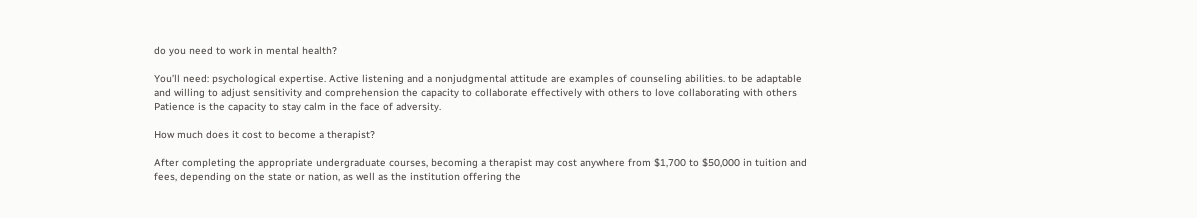do you need to work in mental health?

You’ll need: psychological expertise. Active listening and a nonjudgmental attitude are examples of counseling abilities. to be adaptable and willing to adjust sensitivity and comprehension the capacity to collaborate effectively with others to love collaborating with others Patience is the capacity to stay calm in the face of adversity.

How much does it cost to become a therapist?

After completing the appropriate undergraduate courses, becoming a therapist may cost anywhere from $1,700 to $50,000 in tuition and fees, depending on the state or nation, as well as the institution offering the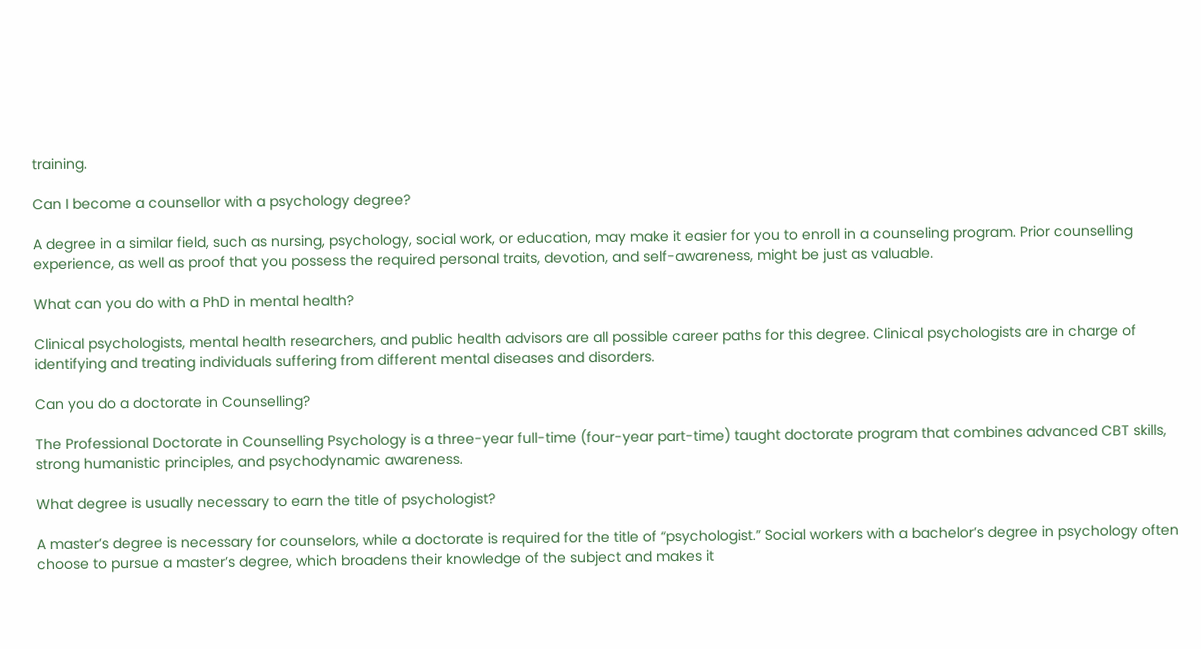training.

Can I become a counsellor with a psychology degree?

A degree in a similar field, such as nursing, psychology, social work, or education, may make it easier for you to enroll in a counseling program. Prior counselling experience, as well as proof that you possess the required personal traits, devotion, and self-awareness, might be just as valuable.

What can you do with a PhD in mental health?

Clinical psychologists, mental health researchers, and public health advisors are all possible career paths for this degree. Clinical psychologists are in charge of identifying and treating individuals suffering from different mental diseases and disorders.

Can you do a doctorate in Counselling?

The Professional Doctorate in Counselling Psychology is a three-year full-time (four-year part-time) taught doctorate program that combines advanced CBT skills, strong humanistic principles, and psychodynamic awareness.

What degree is usually necessary to earn the title of psychologist?

A master’s degree is necessary for counselors, while a doctorate is required for the title of “psychologist.” Social workers with a bachelor’s degree in psychology often choose to pursue a master’s degree, which broadens their knowledge of the subject and makes it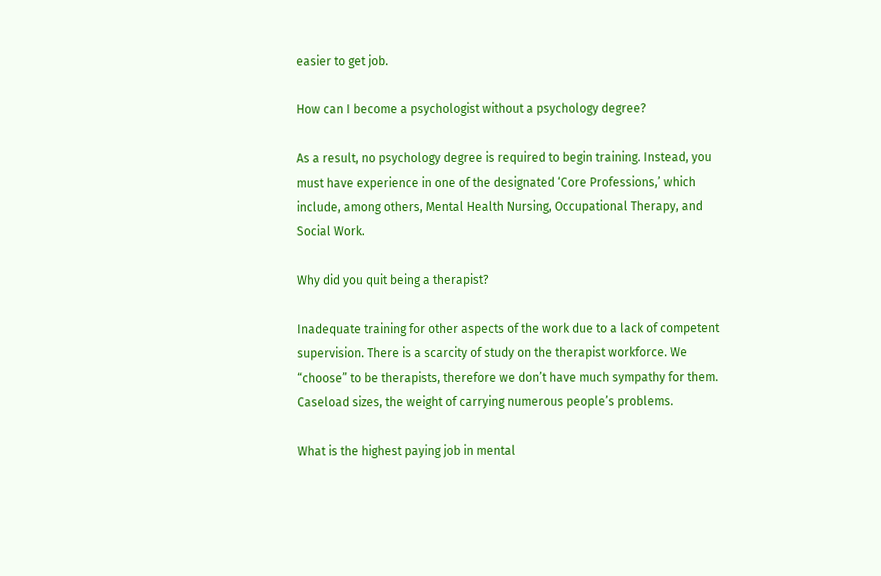easier to get job.

How can I become a psychologist without a psychology degree?

As a result, no psychology degree is required to begin training. Instead, you must have experience in one of the designated ‘Core Professions,’ which include, among others, Mental Health Nursing, Occupational Therapy, and Social Work.

Why did you quit being a therapist?

Inadequate training for other aspects of the work due to a lack of competent supervision. There is a scarcity of study on the therapist workforce. We “choose” to be therapists, therefore we don’t have much sympathy for them. Caseload sizes, the weight of carrying numerous people’s problems.

What is the highest paying job in mental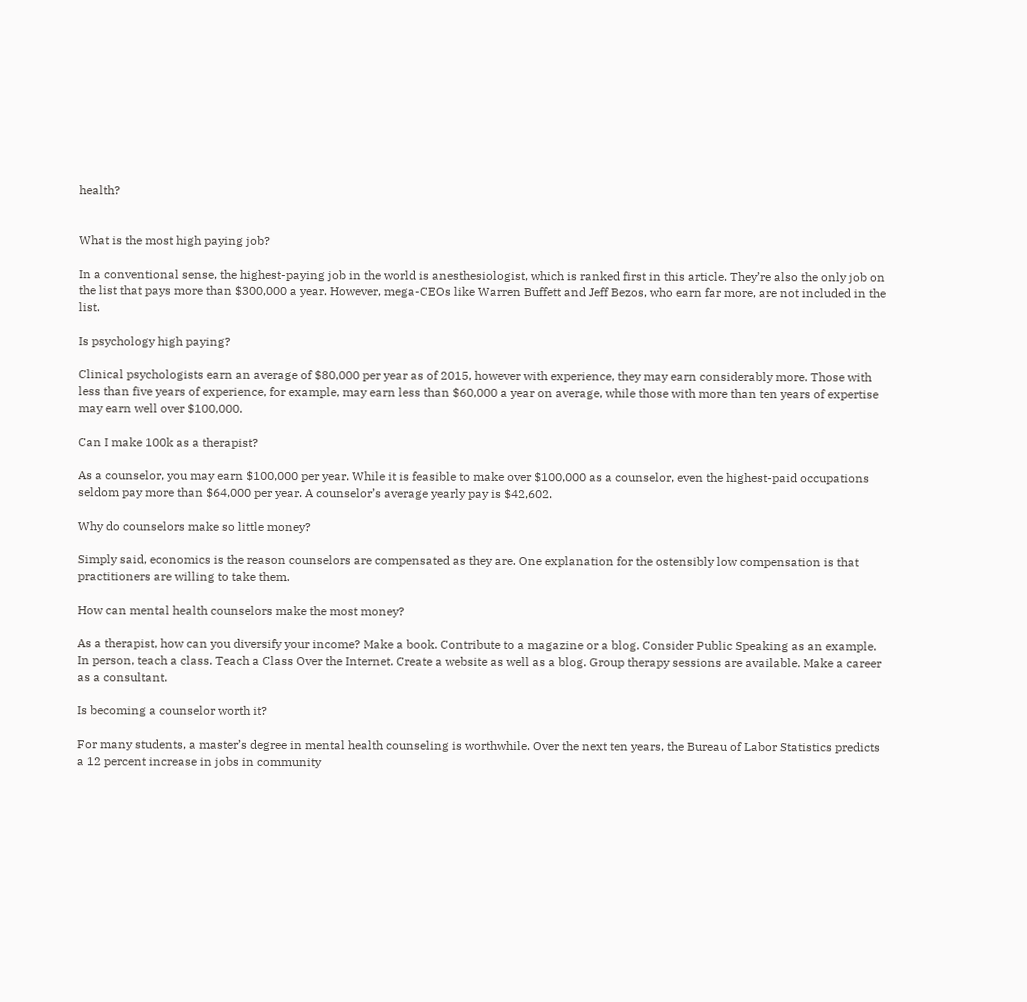health?


What is the most high paying job?

In a conventional sense, the highest-paying job in the world is anesthesiologist, which is ranked first in this article. They’re also the only job on the list that pays more than $300,000 a year. However, mega-CEOs like Warren Buffett and Jeff Bezos, who earn far more, are not included in the list.

Is psychology high paying?

Clinical psychologists earn an average of $80,000 per year as of 2015, however with experience, they may earn considerably more. Those with less than five years of experience, for example, may earn less than $60,000 a year on average, while those with more than ten years of expertise may earn well over $100,000.

Can I make 100k as a therapist?

As a counselor, you may earn $100,000 per year. While it is feasible to make over $100,000 as a counselor, even the highest-paid occupations seldom pay more than $64,000 per year. A counselor’s average yearly pay is $42,602.

Why do counselors make so little money?

Simply said, economics is the reason counselors are compensated as they are. One explanation for the ostensibly low compensation is that practitioners are willing to take them.

How can mental health counselors make the most money?

As a therapist, how can you diversify your income? Make a book. Contribute to a magazine or a blog. Consider Public Speaking as an example. In person, teach a class. Teach a Class Over the Internet. Create a website as well as a blog. Group therapy sessions are available. Make a career as a consultant.

Is becoming a counselor worth it?

For many students, a master’s degree in mental health counseling is worthwhile. Over the next ten years, the Bureau of Labor Statistics predicts a 12 percent increase in jobs in community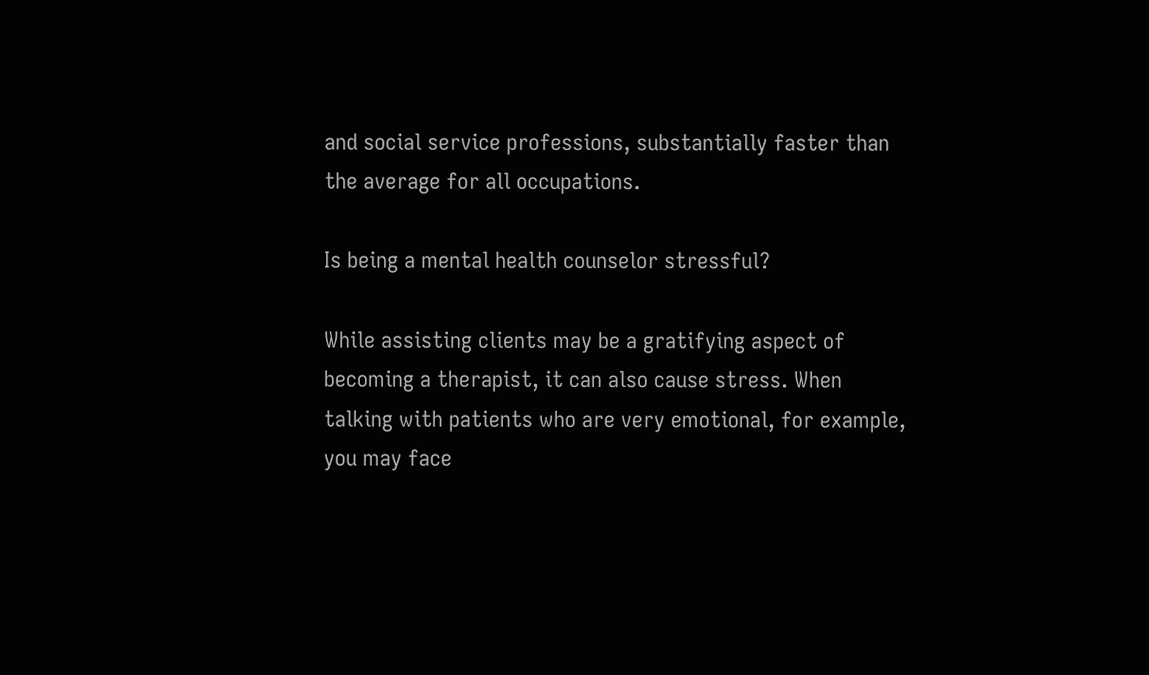and social service professions, substantially faster than the average for all occupations.

Is being a mental health counselor stressful?

While assisting clients may be a gratifying aspect of becoming a therapist, it can also cause stress. When talking with patients who are very emotional, for example, you may face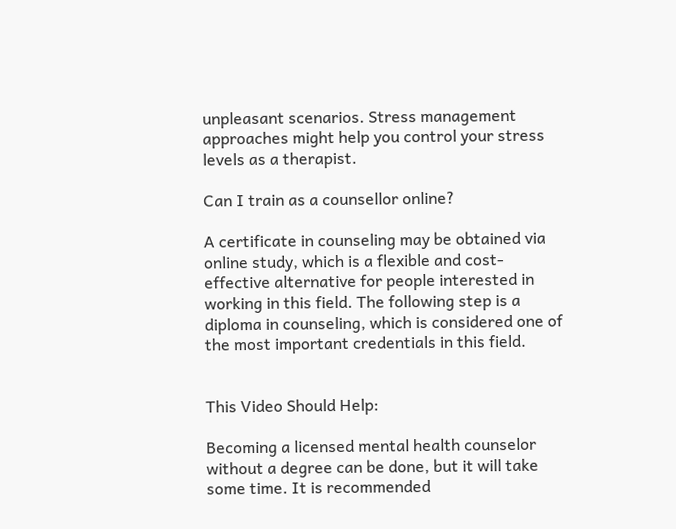unpleasant scenarios. Stress management approaches might help you control your stress levels as a therapist.

Can I train as a counsellor online?

A certificate in counseling may be obtained via online study, which is a flexible and cost-effective alternative for people interested in working in this field. The following step is a diploma in counseling, which is considered one of the most important credentials in this field.


This Video Should Help:

Becoming a licensed mental health counselor without a degree can be done, but it will take some time. It is recommended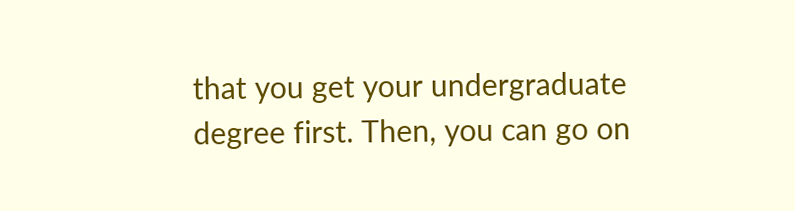that you get your undergraduate degree first. Then, you can go on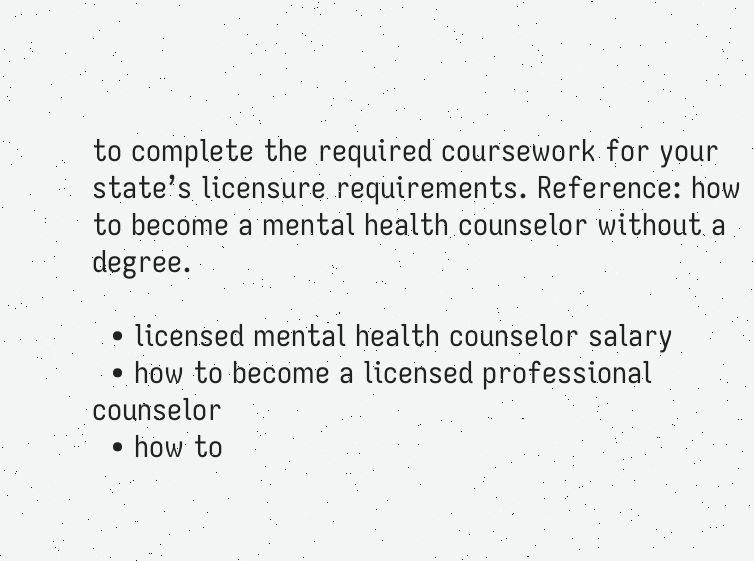to complete the required coursework for your state’s licensure requirements. Reference: how to become a mental health counselor without a degree.

  • licensed mental health counselor salary
  • how to become a licensed professional counselor
  • how to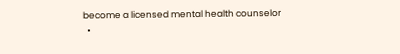become a licensed mental health counselor
  •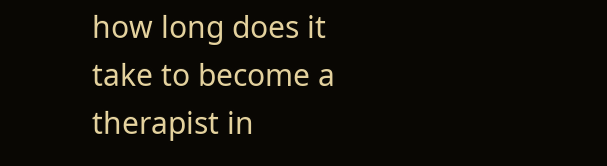how long does it take to become a therapist in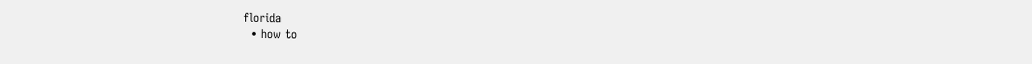florida
  • how to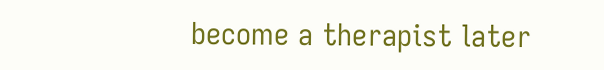become a therapist later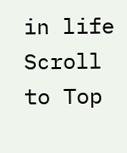in life
Scroll to Top